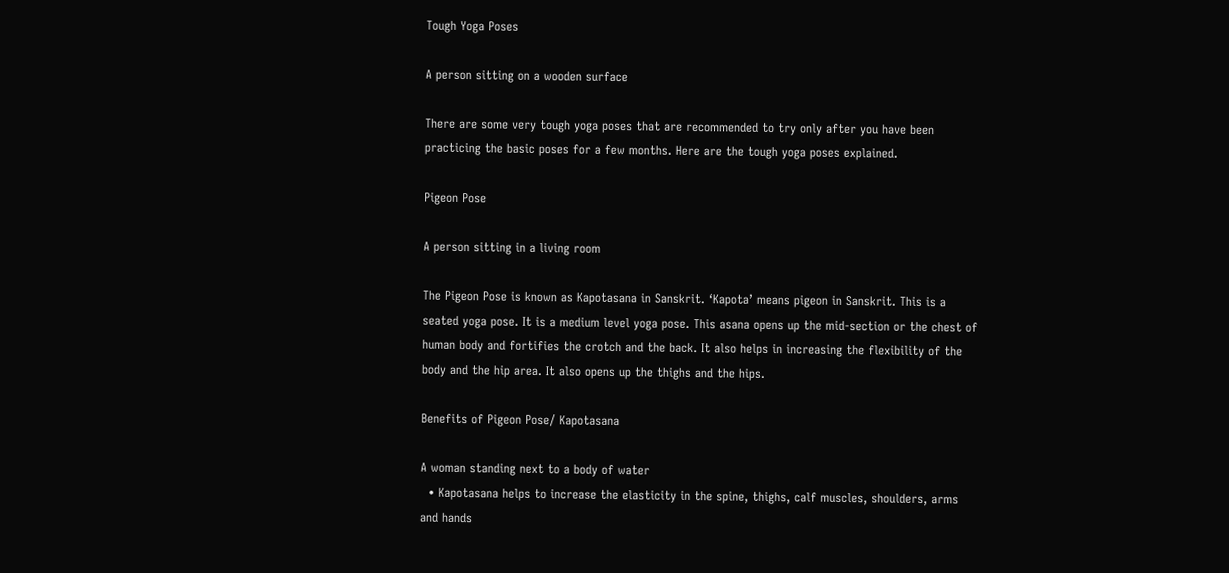Tough Yoga Poses

A person sitting on a wooden surface

There are some very tough yoga poses that are recommended to try only after you have been practicing the basic poses for a few months. Here are the tough yoga poses explained.

Pigeon Pose

A person sitting in a living room

The Pigeon Pose is known as Kapotasana in Sanskrit. ‘Kapota’ means pigeon in Sanskrit. This is a seated yoga pose. It is a medium level yoga pose. This asana opens up the mid-section or the chest of human body and fortifies the crotch and the back. It also helps in increasing the flexibility of the body and the hip area. It also opens up the thighs and the hips.

Benefits of Pigeon Pose/ Kapotasana

A woman standing next to a body of water
  • Kapotasana helps to increase the elasticity in the spine, thighs, calf muscles, shoulders, arms and hands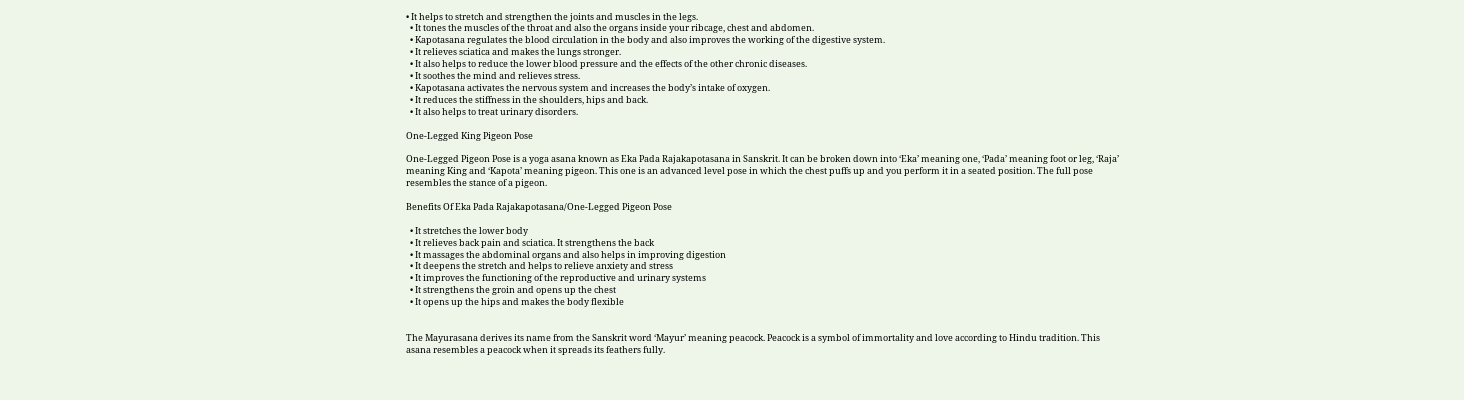• It helps to stretch and strengthen the joints and muscles in the legs.
  • It tones the muscles of the throat and also the organs inside your ribcage, chest and abdomen.
  • Kapotasana regulates the blood circulation in the body and also improves the working of the digestive system.
  • It relieves sciatica and makes the lungs stronger.
  • It also helps to reduce the lower blood pressure and the effects of the other chronic diseases.
  • It soothes the mind and relieves stress.
  • Kapotasana activates the nervous system and increases the body’s intake of oxygen.
  • It reduces the stiffness in the shoulders, hips and back.
  • It also helps to treat urinary disorders.

One-Legged King Pigeon Pose

One-Legged Pigeon Pose is a yoga asana known as Eka Pada Rajakapotasana in Sanskrit. It can be broken down into ‘Eka’ meaning one, ‘Pada’ meaning foot or leg, ‘Raja’ meaning King and ‘Kapota’ meaning pigeon. This one is an advanced level pose in which the chest puffs up and you perform it in a seated position. The full pose resembles the stance of a pigeon.

Benefits Of Eka Pada Rajakapotasana/One-Legged Pigeon Pose

  • It stretches the lower body
  • It relieves back pain and sciatica. It strengthens the back
  • It massages the abdominal organs and also helps in improving digestion
  • It deepens the stretch and helps to relieve anxiety and stress
  • It improves the functioning of the reproductive and urinary systems
  • It strengthens the groin and opens up the chest
  • It opens up the hips and makes the body flexible


The Mayurasana derives its name from the Sanskrit word ‘Mayur’ meaning peacock. Peacock is a symbol of immortality and love according to Hindu tradition. This asana resembles a peacock when it spreads its feathers fully.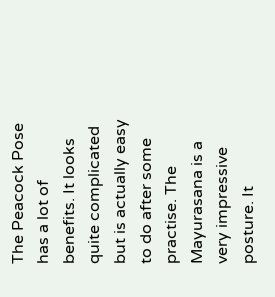The Peacock Pose has a lot of benefits. It looks quite complicated but is actually easy to do after some practise. The Mayurasana is a very impressive posture. It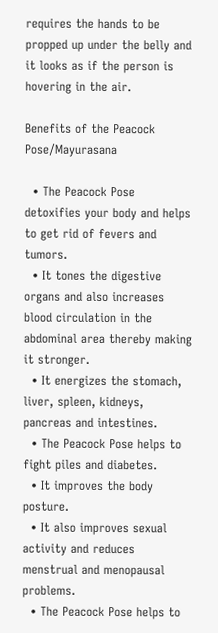requires the hands to be propped up under the belly and it looks as if the person is hovering in the air.

Benefits of the Peacock Pose/Mayurasana

  • The Peacock Pose detoxifies your body and helps to get rid of fevers and tumors.
  • It tones the digestive organs and also increases blood circulation in the abdominal area thereby making it stronger.
  • It energizes the stomach, liver, spleen, kidneys, pancreas and intestines.
  • The Peacock Pose helps to fight piles and diabetes.
  • It improves the body posture.
  • It also improves sexual activity and reduces menstrual and menopausal problems.
  • The Peacock Pose helps to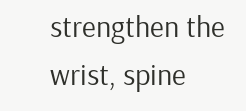strengthen the wrist, spine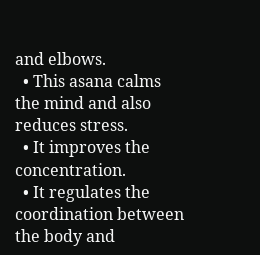and elbows.
  • This asana calms the mind and also reduces stress.
  • It improves the concentration.
  • It regulates the coordination between the body and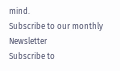mind.
Subscribe to our monthly Newsletter
Subscribe to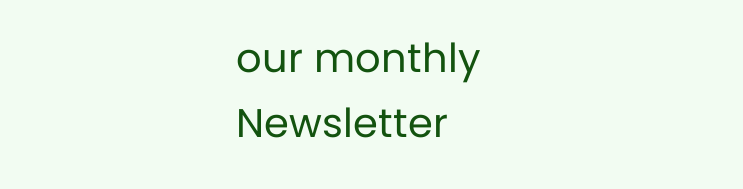our monthly Newsletter